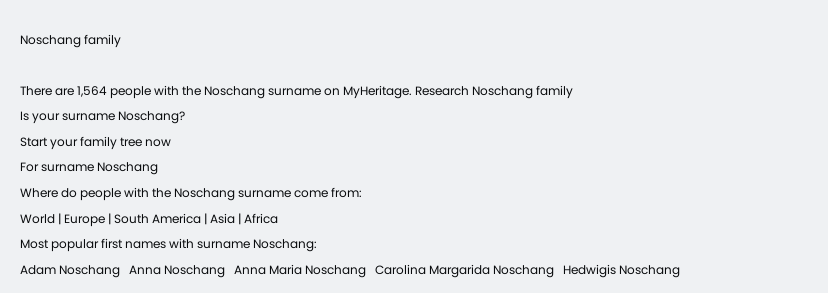Noschang family

There are 1,564 people with the Noschang surname on MyHeritage. Research Noschang family
Is your surname Noschang?
Start your family tree now
For surname Noschang
Where do people with the Noschang surname come from:
World | Europe | South America | Asia | Africa
Most popular first names with surname Noschang:
Adam Noschang   Anna Noschang   Anna Maria Noschang   Carolina Margarida Noschang   Hedwigis Noschang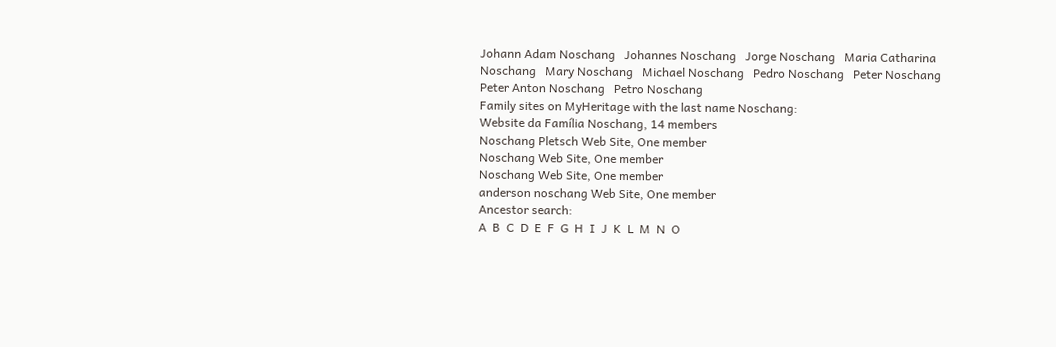Johann Adam Noschang   Johannes Noschang   Jorge Noschang   Maria Catharina Noschang   Mary Noschang   Michael Noschang   Pedro Noschang   Peter Noschang   Peter Anton Noschang   Petro Noschang
Family sites on MyHeritage with the last name Noschang:
Website da Família Noschang, 14 members
Noschang Pletsch Web Site, One member
Noschang Web Site, One member
Noschang Web Site, One member
anderson noschang Web Site, One member
Ancestor search:
A  B  C  D  E  F  G  H  I  J  K  L  M  N  O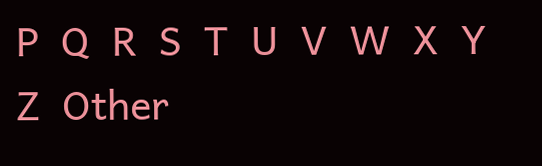P  Q  R  S  T  U  V  W  X  Y  Z  Other